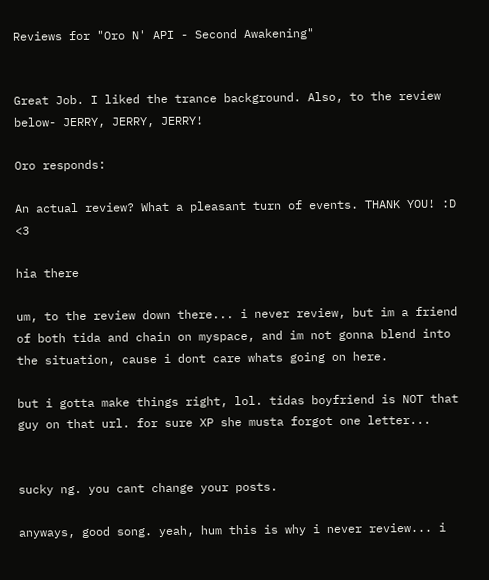Reviews for "Oro N' API - Second Awakening"


Great Job. I liked the trance background. Also, to the review below- JERRY, JERRY, JERRY!

Oro responds:

An actual review? What a pleasant turn of events. THANK YOU! :D <3

hia there

um, to the review down there... i never review, but im a friend of both tida and chain on myspace, and im not gonna blend into the situation, cause i dont care whats going on here.

but i gotta make things right, lol. tidas boyfriend is NOT that guy on that url. for sure XP she musta forgot one letter...


sucky ng. you cant change your posts.

anyways, good song. yeah, hum this is why i never review... i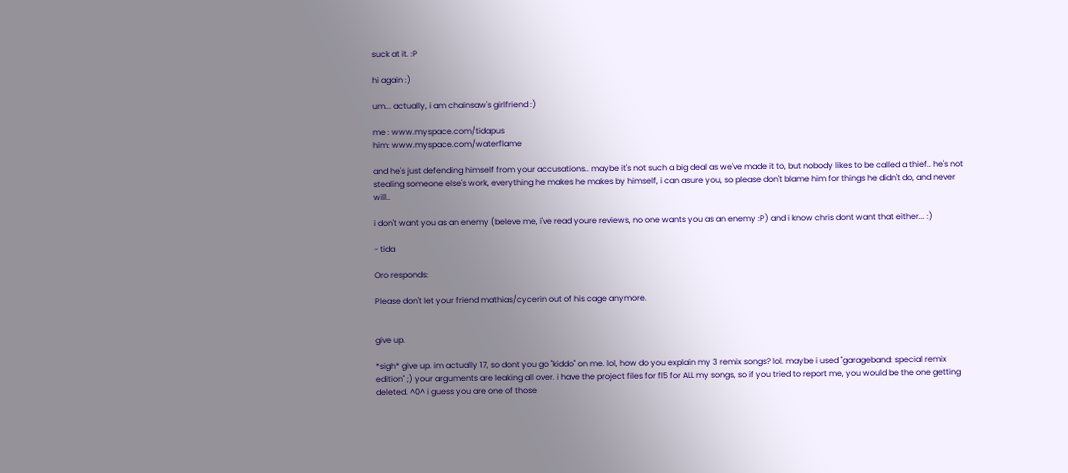suck at it. :P

hi again :)

um... actually, i am chainsaw's girlfriend :)

me : www.myspace.com/tidapus
him: www.myspace.com/waterflame

and he's just defending himself from your accusations.. maybe it's not such a big deal as we've made it to, but nobody likes to be called a thief.. he's not stealing someone else's work, everything he makes he makes by himself, i can asure you, so please don't blame him for things he didn't do, and never will..

i don't want you as an enemy (beleve me, i've read youre reviews, no one wants you as an enemy :P) and i know chris dont want that either... :)

- tida

Oro responds:

Please don't let your friend mathias/cycerin out of his cage anymore.


give up.

*sigh* give up. im actually 17, so dont you go "kiddo" on me. lol, how do you explain my 3 remix songs? lol. maybe i used "garageband: special remix edition" ;) your arguments are leaking all over. i have the project files for fl5 for ALL my songs, so if you tried to report me, you would be the one getting deleted. ^0^ i guess you are one of those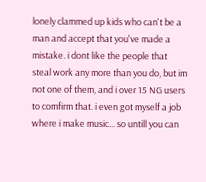lonely clammed up kids who can't be a man and accept that you've made a mistake. i dont like the people that steal work any more than you do, but im not one of them, and i over 15 NG users to comfirm that. i even got myself a job where i make music... so untill you can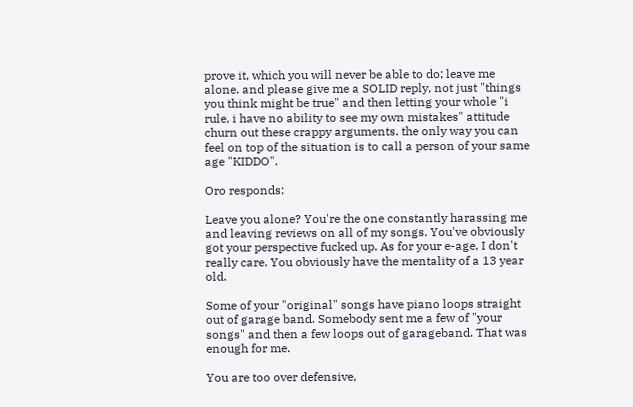prove it, which you will never be able to do; leave me alone. and please give me a SOLID reply, not just "things you think might be true" and then letting your whole "i rule, i have no ability to see my own mistakes" attitude churn out these crappy arguments. the only way you can feel on top of the situation is to call a person of your same age "KIDDO".

Oro responds:

Leave you alone? You're the one constantly harassing me and leaving reviews on all of my songs. You've obviously got your perspective fucked up. As for your e-age, I don't really care. You obviously have the mentality of a 13 year old.

Some of your "original" songs have piano loops straight out of garage band. Somebody sent me a few of "your songs" and then a few loops out of garageband. That was enough for me.

You are too over defensive,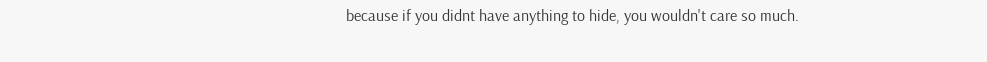because if you didnt have anything to hide, you wouldn't care so much.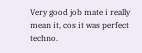Very good job mate i really mean it, cos it was perfect techno.